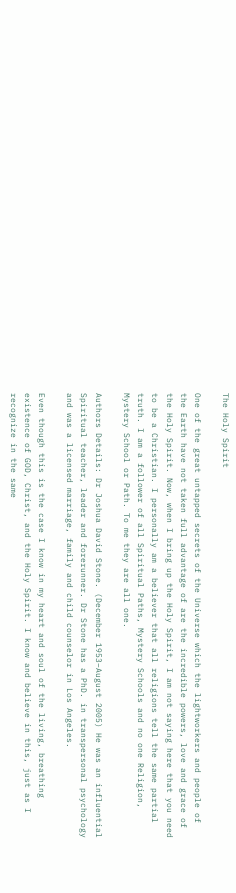The Holy Spirit

One of the great untapped secrets of the Universe which the lightworkers and people of the Earth have not taken full advantage of are the incredible powers, love and grace of the Holy Spirit. Now, when I bring up the Holy Spirit, I am not saying here that you need to be a Christian. I personally am a believer that all religions tell the same partial truth. I am a follower of all Spiritual Paths, Mystery Schools and no one Religion, Mystery School or Path. To me they are all one.

Authors Details: Dr Joshua David Stone. (December 1953–August 2005) He was an influential Spiritual teacher, leader and forerunner. Dr Stone has a PhD. in transpersonal psychology and was a licensed marriage, family and child counselor in Los Angeles.

Even though this is the case I know in my heart and soul of the living, breathing existence of GOD, Christ, and the Holy Spirit. I know and believe in this, just as I recognize in the same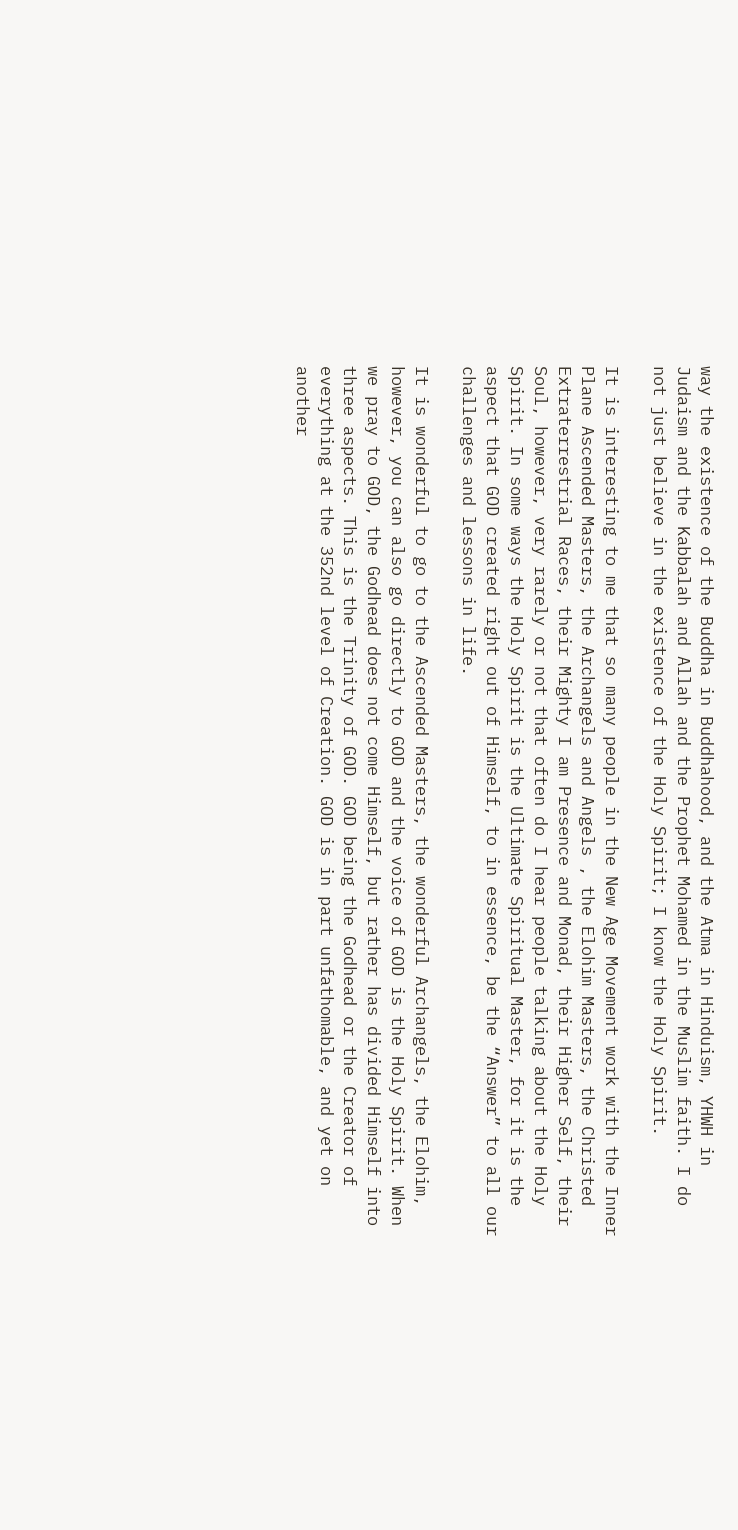way the existence of the Buddha in Buddhahood, and the Atma in Hinduism, YHWH in Judaism and the Kabbalah and Allah and the Prophet Mohamed in the Muslim faith. I do not just believe in the existence of the Holy Spirit; I know the Holy Spirit.

It is interesting to me that so many people in the New Age Movement work with the Inner Plane Ascended Masters, the Archangels and Angels , the Elohim Masters, the Christed Extraterrestrial Races, their Mighty I am Presence and Monad, their Higher Self, their Soul, however, very rarely or not that often do I hear people talking about the Holy Spirit. In some ways the Holy Spirit is the Ultimate Spiritual Master, for it is the aspect that GOD created right out of Himself, to in essence, be the “Answer” to all our challenges and lessons in life.

It is wonderful to go to the Ascended Masters, the wonderful Archangels, the Elohim, however, you can also go directly to GOD and the voice of GOD is the Holy Spirit. When we pray to GOD, the Godhead does not come Himself, but rather has divided Himself into three aspects. This is the Trinity of GOD. GOD being the Godhead or the Creator of everything at the 352nd level of Creation. GOD is in part unfathomable, and yet on another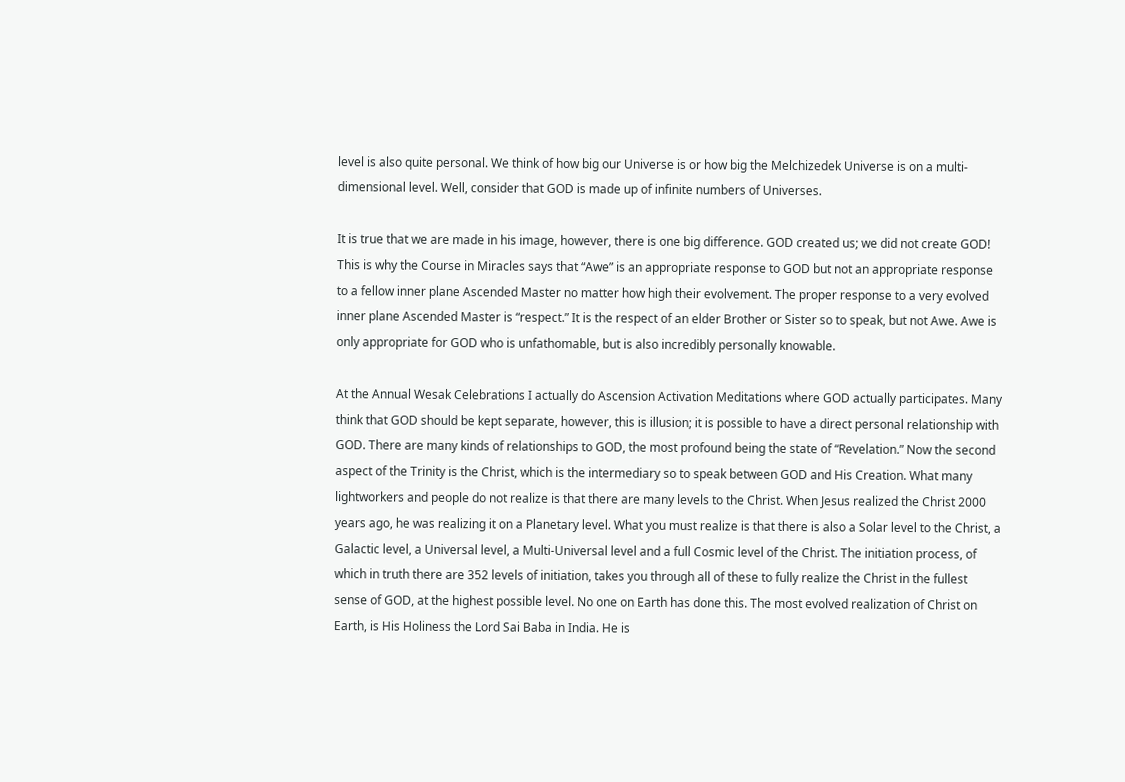level is also quite personal. We think of how big our Universe is or how big the Melchizedek Universe is on a multi-dimensional level. Well, consider that GOD is made up of infinite numbers of Universes.

It is true that we are made in his image, however, there is one big difference. GOD created us; we did not create GOD! This is why the Course in Miracles says that “Awe” is an appropriate response to GOD but not an appropriate response to a fellow inner plane Ascended Master no matter how high their evolvement. The proper response to a very evolved inner plane Ascended Master is “respect.” It is the respect of an elder Brother or Sister so to speak, but not Awe. Awe is only appropriate for GOD who is unfathomable, but is also incredibly personally knowable.

At the Annual Wesak Celebrations I actually do Ascension Activation Meditations where GOD actually participates. Many think that GOD should be kept separate, however, this is illusion; it is possible to have a direct personal relationship with GOD. There are many kinds of relationships to GOD, the most profound being the state of “Revelation.” Now the second aspect of the Trinity is the Christ, which is the intermediary so to speak between GOD and His Creation. What many lightworkers and people do not realize is that there are many levels to the Christ. When Jesus realized the Christ 2000 years ago, he was realizing it on a Planetary level. What you must realize is that there is also a Solar level to the Christ, a Galactic level, a Universal level, a Multi-Universal level and a full Cosmic level of the Christ. The initiation process, of which in truth there are 352 levels of initiation, takes you through all of these to fully realize the Christ in the fullest sense of GOD, at the highest possible level. No one on Earth has done this. The most evolved realization of Christ on Earth, is His Holiness the Lord Sai Baba in India. He is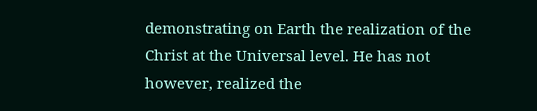demonstrating on Earth the realization of the Christ at the Universal level. He has not however, realized the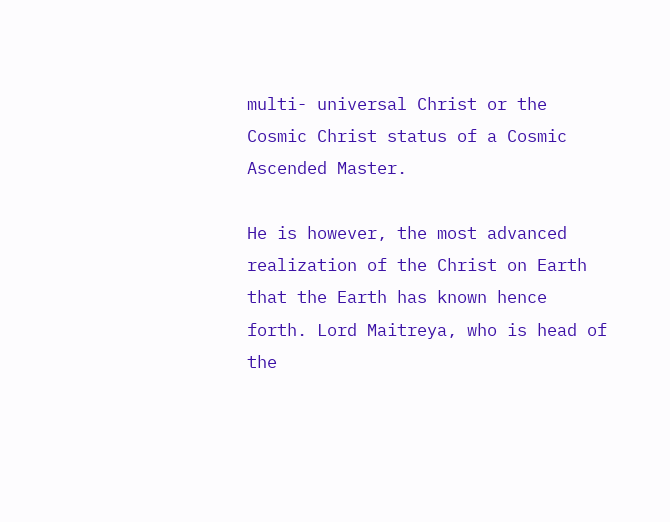multi- universal Christ or the Cosmic Christ status of a Cosmic Ascended Master.

He is however, the most advanced realization of the Christ on Earth that the Earth has known hence forth. Lord Maitreya, who is head of the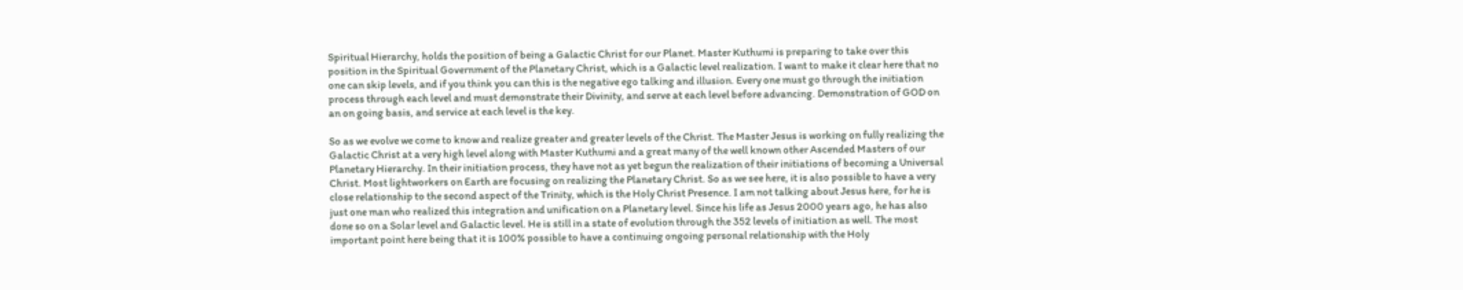Spiritual Hierarchy, holds the position of being a Galactic Christ for our Planet. Master Kuthumi is preparing to take over this position in the Spiritual Government of the Planetary Christ, which is a Galactic level realization. I want to make it clear here that no one can skip levels, and if you think you can this is the negative ego talking and illusion. Every one must go through the initiation process through each level and must demonstrate their Divinity, and serve at each level before advancing. Demonstration of GOD on an on going basis, and service at each level is the key.

So as we evolve we come to know and realize greater and greater levels of the Christ. The Master Jesus is working on fully realizing the Galactic Christ at a very high level along with Master Kuthumi and a great many of the well known other Ascended Masters of our Planetary Hierarchy. In their initiation process, they have not as yet begun the realization of their initiations of becoming a Universal Christ. Most lightworkers on Earth are focusing on realizing the Planetary Christ. So as we see here, it is also possible to have a very close relationship to the second aspect of the Trinity, which is the Holy Christ Presence. I am not talking about Jesus here, for he is just one man who realized this integration and unification on a Planetary level. Since his life as Jesus 2000 years ago, he has also done so on a Solar level and Galactic level. He is still in a state of evolution through the 352 levels of initiation as well. The most important point here being that it is 100% possible to have a continuing ongoing personal relationship with the Holy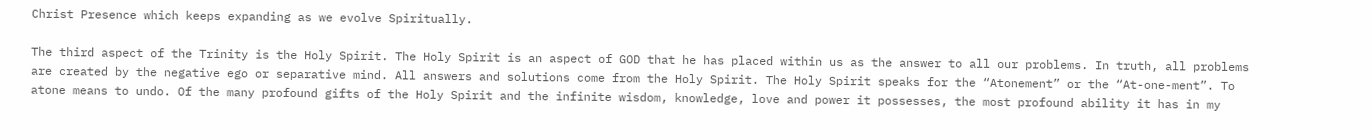Christ Presence which keeps expanding as we evolve Spiritually.

The third aspect of the Trinity is the Holy Spirit. The Holy Spirit is an aspect of GOD that he has placed within us as the answer to all our problems. In truth, all problems are created by the negative ego or separative mind. All answers and solutions come from the Holy Spirit. The Holy Spirit speaks for the “Atonement” or the “At-one-ment”. To atone means to undo. Of the many profound gifts of the Holy Spirit and the infinite wisdom, knowledge, love and power it possesses, the most profound ability it has in my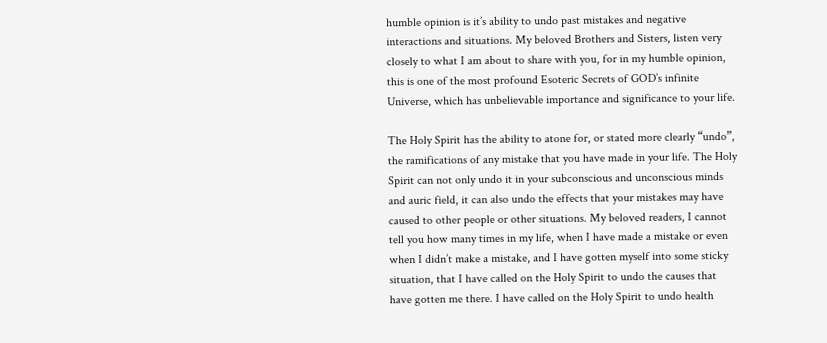humble opinion is it’s ability to undo past mistakes and negative interactions and situations. My beloved Brothers and Sisters, listen very closely to what I am about to share with you, for in my humble opinion, this is one of the most profound Esoteric Secrets of GOD’s infinite Universe, which has unbelievable importance and significance to your life.

The Holy Spirit has the ability to atone for, or stated more clearly “undo”, the ramifications of any mistake that you have made in your life. The Holy Spirit can not only undo it in your subconscious and unconscious minds and auric field, it can also undo the effects that your mistakes may have caused to other people or other situations. My beloved readers, I cannot tell you how many times in my life, when I have made a mistake or even when I didn’t make a mistake, and I have gotten myself into some sticky situation, that I have called on the Holy Spirit to undo the causes that have gotten me there. I have called on the Holy Spirit to undo health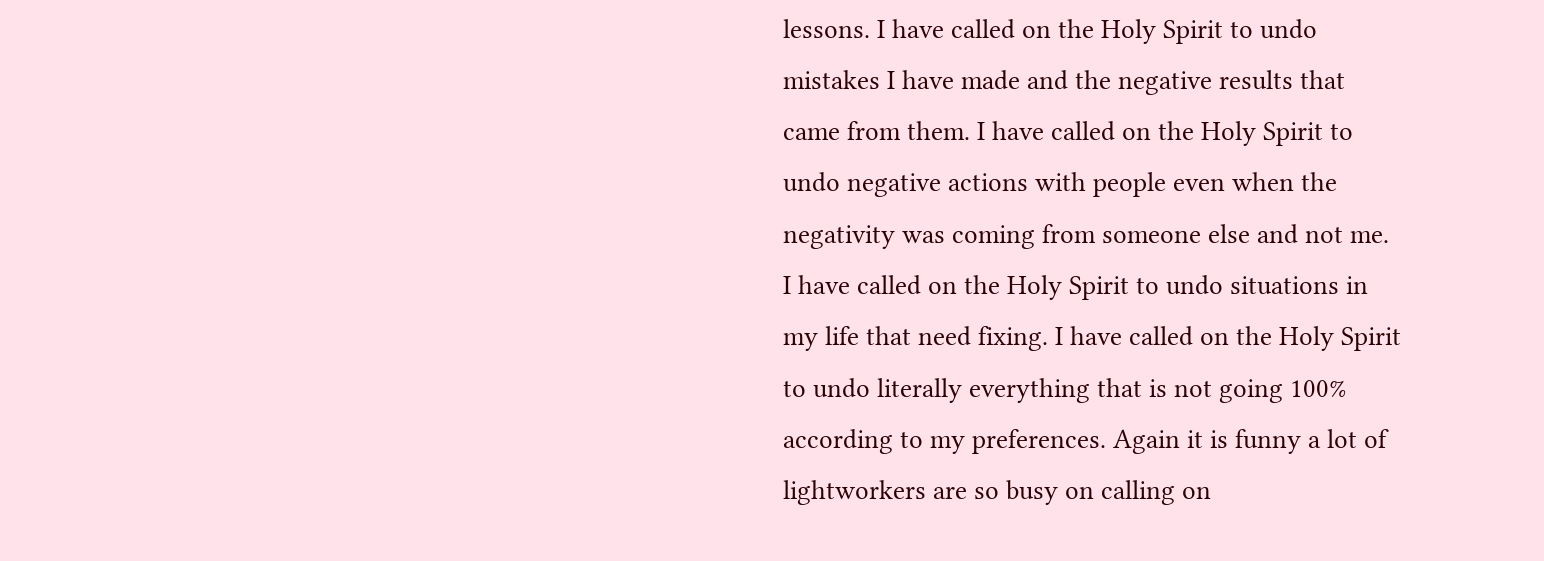lessons. I have called on the Holy Spirit to undo mistakes I have made and the negative results that came from them. I have called on the Holy Spirit to undo negative actions with people even when the negativity was coming from someone else and not me. I have called on the Holy Spirit to undo situations in my life that need fixing. I have called on the Holy Spirit to undo literally everything that is not going 100% according to my preferences. Again it is funny a lot of lightworkers are so busy on calling on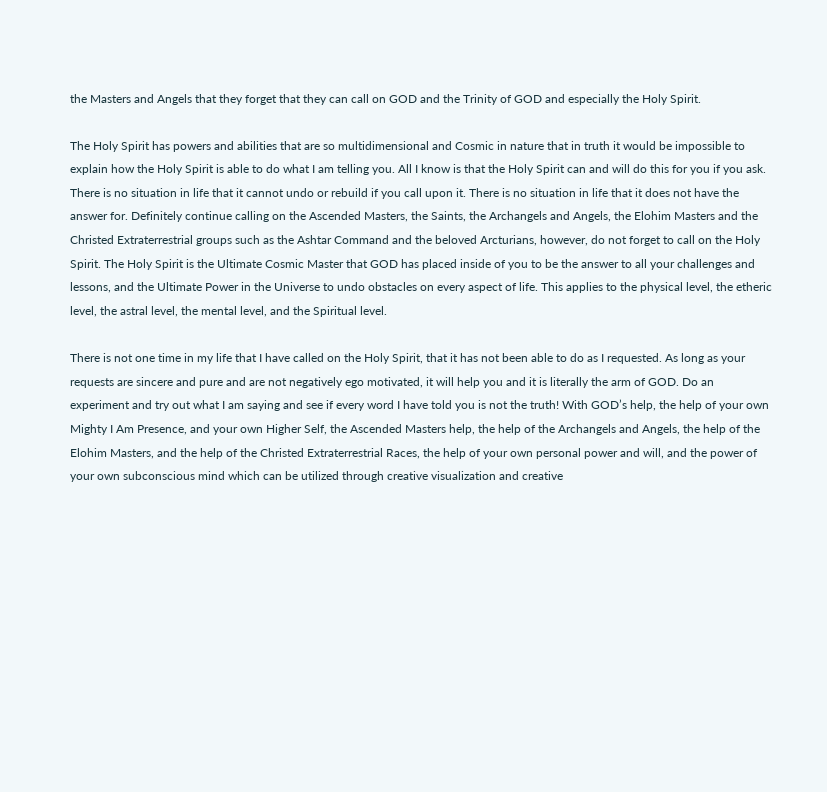the Masters and Angels that they forget that they can call on GOD and the Trinity of GOD and especially the Holy Spirit.

The Holy Spirit has powers and abilities that are so multidimensional and Cosmic in nature that in truth it would be impossible to explain how the Holy Spirit is able to do what I am telling you. All I know is that the Holy Spirit can and will do this for you if you ask. There is no situation in life that it cannot undo or rebuild if you call upon it. There is no situation in life that it does not have the answer for. Definitely continue calling on the Ascended Masters, the Saints, the Archangels and Angels, the Elohim Masters and the Christed Extraterrestrial groups such as the Ashtar Command and the beloved Arcturians, however, do not forget to call on the Holy Spirit. The Holy Spirit is the Ultimate Cosmic Master that GOD has placed inside of you to be the answer to all your challenges and lessons, and the Ultimate Power in the Universe to undo obstacles on every aspect of life. This applies to the physical level, the etheric level, the astral level, the mental level, and the Spiritual level.

There is not one time in my life that I have called on the Holy Spirit, that it has not been able to do as I requested. As long as your requests are sincere and pure and are not negatively ego motivated, it will help you and it is literally the arm of GOD. Do an experiment and try out what I am saying and see if every word I have told you is not the truth! With GOD’s help, the help of your own Mighty I Am Presence, and your own Higher Self, the Ascended Masters help, the help of the Archangels and Angels, the help of the Elohim Masters, and the help of the Christed Extraterrestrial Races, the help of your own personal power and will, and the power of your own subconscious mind which can be utilized through creative visualization and creative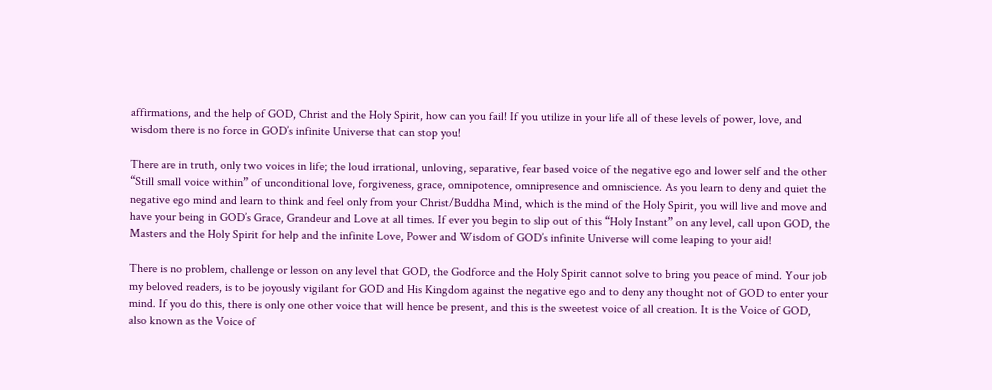affirmations, and the help of GOD, Christ and the Holy Spirit, how can you fail! If you utilize in your life all of these levels of power, love, and wisdom there is no force in GOD’s infinite Universe that can stop you!

There are in truth, only two voices in life; the loud irrational, unloving, separative, fear based voice of the negative ego and lower self and the other “Still small voice within” of unconditional love, forgiveness, grace, omnipotence, omnipresence and omniscience. As you learn to deny and quiet the negative ego mind and learn to think and feel only from your Christ/Buddha Mind, which is the mind of the Holy Spirit, you will live and move and have your being in GOD’s Grace, Grandeur and Love at all times. If ever you begin to slip out of this “Holy Instant” on any level, call upon GOD, the Masters and the Holy Spirit for help and the infinite Love, Power and Wisdom of GOD’s infinite Universe will come leaping to your aid!

There is no problem, challenge or lesson on any level that GOD, the Godforce and the Holy Spirit cannot solve to bring you peace of mind. Your job my beloved readers, is to be joyously vigilant for GOD and His Kingdom against the negative ego and to deny any thought not of GOD to enter your mind. If you do this, there is only one other voice that will hence be present, and this is the sweetest voice of all creation. It is the Voice of GOD, also known as the Voice of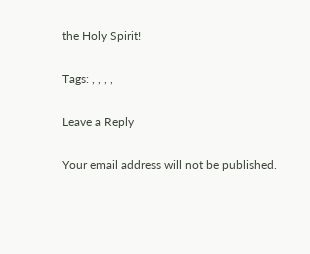the Holy Spirit!

Tags: , , , ,

Leave a Reply

Your email address will not be published.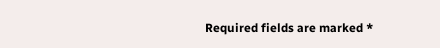Required fields are marked *